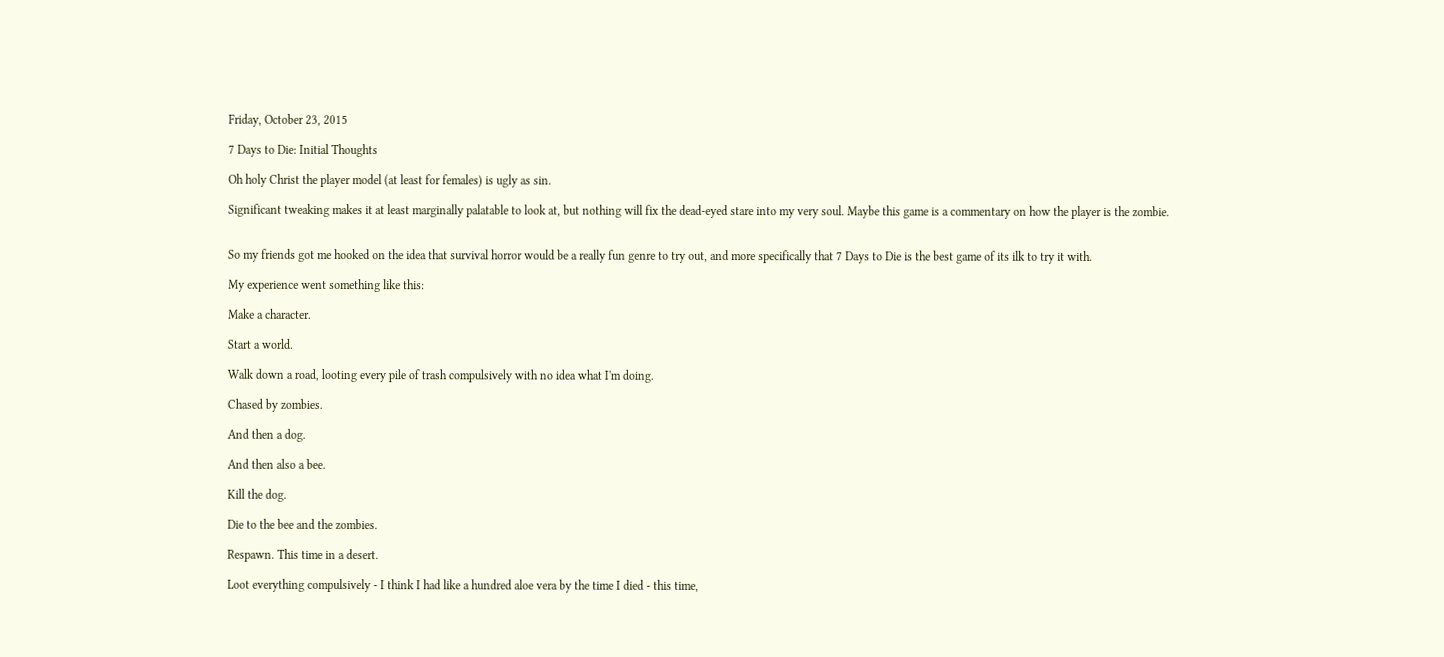Friday, October 23, 2015

7 Days to Die: Initial Thoughts

Oh holy Christ the player model (at least for females) is ugly as sin.

Significant tweaking makes it at least marginally palatable to look at, but nothing will fix the dead-eyed stare into my very soul. Maybe this game is a commentary on how the player is the zombie.


So my friends got me hooked on the idea that survival horror would be a really fun genre to try out, and more specifically that 7 Days to Die is the best game of its ilk to try it with.

My experience went something like this:

Make a character.

Start a world.

Walk down a road, looting every pile of trash compulsively with no idea what I'm doing.

Chased by zombies.

And then a dog.

And then also a bee.

Kill the dog.

Die to the bee and the zombies.

Respawn. This time in a desert.

Loot everything compulsively - I think I had like a hundred aloe vera by the time I died - this time,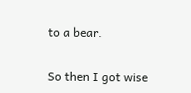to a bear.

So then I got wise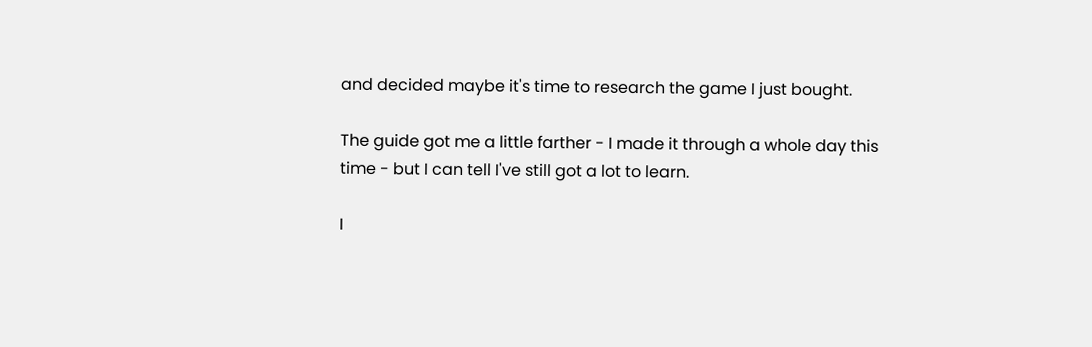and decided maybe it's time to research the game I just bought.

The guide got me a little farther - I made it through a whole day this time - but I can tell I've still got a lot to learn.

I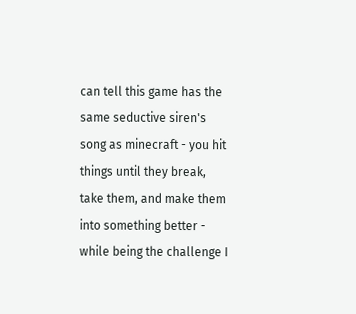can tell this game has the same seductive siren's song as minecraft - you hit things until they break, take them, and make them into something better - while being the challenge I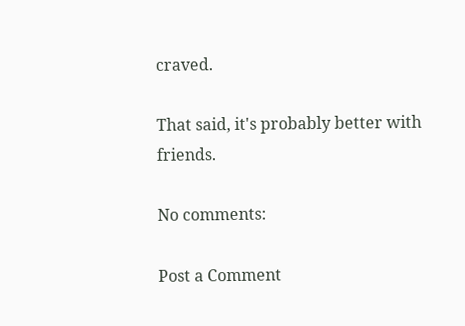craved.

That said, it's probably better with friends.

No comments:

Post a Comment